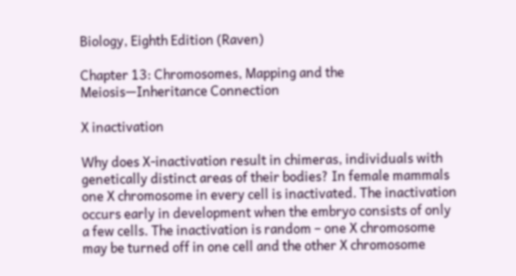Biology, Eighth Edition (Raven)

Chapter 13: Chromosomes, Mapping and the Meiosis—Inheritance Connection

X inactivation

Why does X-inactivation result in chimeras, individuals with genetically distinct areas of their bodies? In female mammals one X chromosome in every cell is inactivated. The inactivation occurs early in development when the embryo consists of only a few cells. The inactivation is random – one X chromosome may be turned off in one cell and the other X chromosome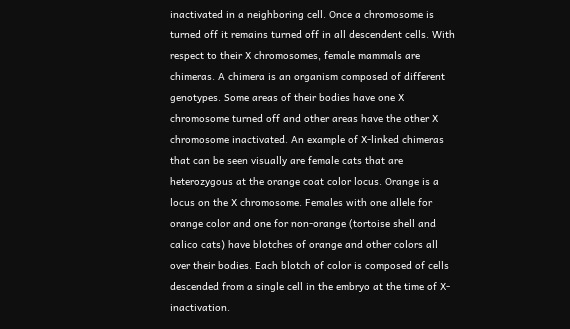inactivated in a neighboring cell. Once a chromosome is turned off it remains turned off in all descendent cells. With respect to their X chromosomes, female mammals are chimeras. A chimera is an organism composed of different genotypes. Some areas of their bodies have one X chromosome turned off and other areas have the other X chromosome inactivated. An example of X-linked chimeras that can be seen visually are female cats that are heterozygous at the orange coat color locus. Orange is a locus on the X chromosome. Females with one allele for orange color and one for non-orange (tortoise shell and calico cats) have blotches of orange and other colors all over their bodies. Each blotch of color is composed of cells descended from a single cell in the embryo at the time of X-inactivation.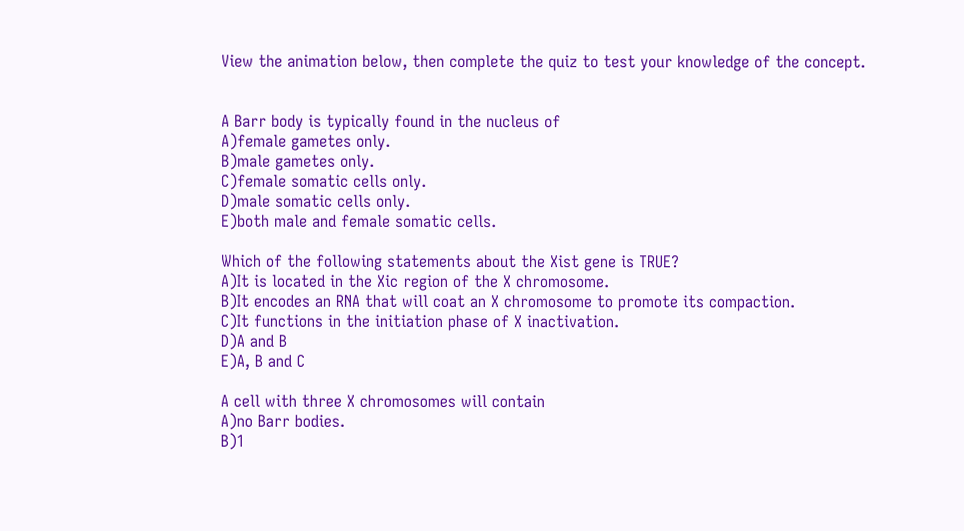View the animation below, then complete the quiz to test your knowledge of the concept.


A Barr body is typically found in the nucleus of
A)female gametes only.
B)male gametes only.
C)female somatic cells only.
D)male somatic cells only.
E)both male and female somatic cells.

Which of the following statements about the Xist gene is TRUE?
A)It is located in the Xic region of the X chromosome.
B)It encodes an RNA that will coat an X chromosome to promote its compaction.
C)It functions in the initiation phase of X inactivation.
D)A and B
E)A, B and C

A cell with three X chromosomes will contain
A)no Barr bodies.
B)1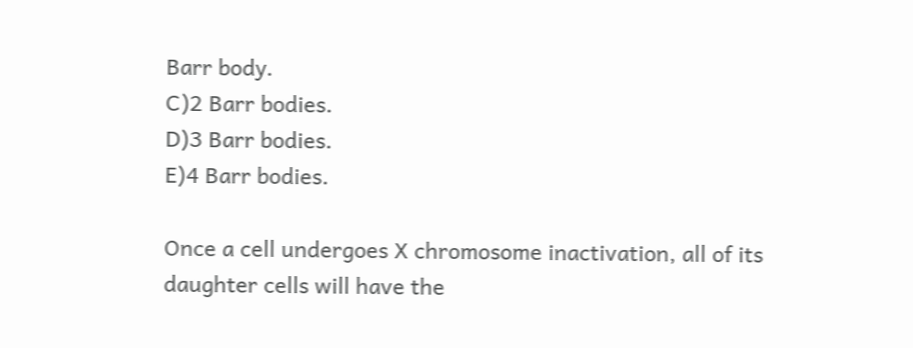Barr body.
C)2 Barr bodies.
D)3 Barr bodies.
E)4 Barr bodies.

Once a cell undergoes X chromosome inactivation, all of its daughter cells will have the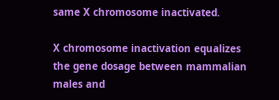same X chromosome inactivated.

X chromosome inactivation equalizes the gene dosage between mammalian males and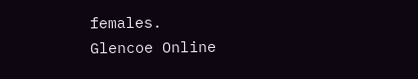females.
Glencoe Online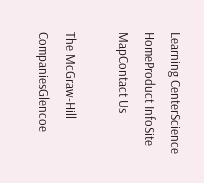Learning CenterScience HomeProduct InfoSite MapContact Us

The McGraw-Hill CompaniesGlencoe